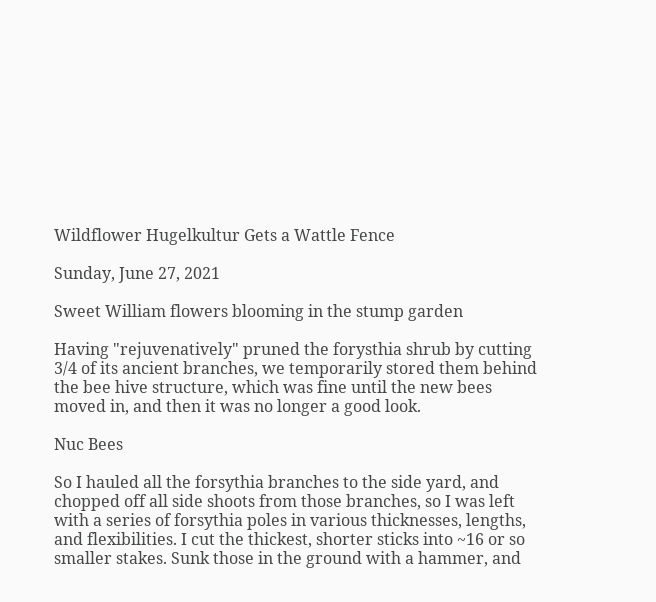Wildflower Hugelkultur Gets a Wattle Fence

Sunday, June 27, 2021

Sweet William flowers blooming in the stump garden

Having "rejuvenatively" pruned the forysthia shrub by cutting 3/4 of its ancient branches, we temporarily stored them behind the bee hive structure, which was fine until the new bees moved in, and then it was no longer a good look.

Nuc Bees

So I hauled all the forsythia branches to the side yard, and chopped off all side shoots from those branches, so I was left with a series of forsythia poles in various thicknesses, lengths, and flexibilities. I cut the thickest, shorter sticks into ~16 or so smaller stakes. Sunk those in the ground with a hammer, and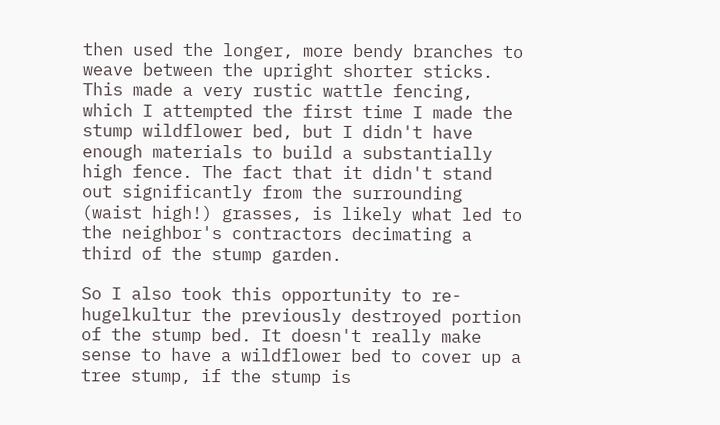then used the longer, more bendy branches to weave between the upright shorter sticks. This made a very rustic wattle fencing, which I attempted the first time I made the stump wildflower bed, but I didn't have enough materials to build a substantially high fence. The fact that it didn't stand out significantly from the surrounding (waist high!) grasses, is likely what led to the neighbor's contractors decimating a third of the stump garden.

So I also took this opportunity to re-hugelkultur the previously destroyed portion of the stump bed. It doesn't really make sense to have a wildflower bed to cover up a tree stump, if the stump is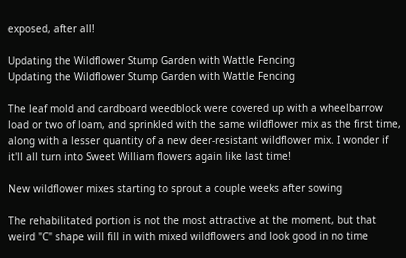exposed, after all!

Updating the Wildflower Stump Garden with Wattle Fencing
Updating the Wildflower Stump Garden with Wattle Fencing

The leaf mold and cardboard weedblock were covered up with a wheelbarrow load or two of loam, and sprinkled with the same wildflower mix as the first time, along with a lesser quantity of a new deer-resistant wildflower mix. I wonder if it'll all turn into Sweet William flowers again like last time!

New wildflower mixes starting to sprout a couple weeks after sowing

The rehabilitated portion is not the most attractive at the moment, but that weird "C" shape will fill in with mixed wildflowers and look good in no time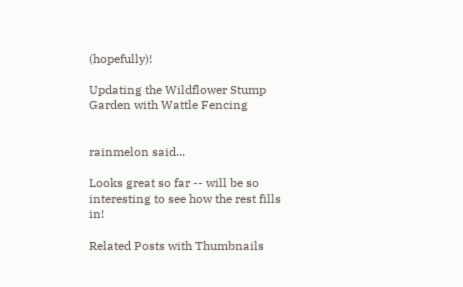(hopefully)!

Updating the Wildflower Stump Garden with Wattle Fencing


rainmelon said...

Looks great so far -- will be so interesting to see how the rest fills in!

Related Posts with Thumbnails